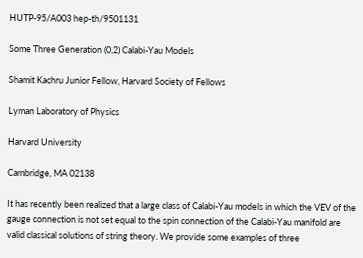HUTP-95/A003 hep-th/9501131

Some Three Generation (0,2) Calabi-Yau Models

Shamit Kachru Junior Fellow, Harvard Society of Fellows

Lyman Laboratory of Physics

Harvard University

Cambridge, MA 02138

It has recently been realized that a large class of Calabi-Yau models in which the VEV of the gauge connection is not set equal to the spin connection of the Calabi-Yau manifold are valid classical solutions of string theory. We provide some examples of three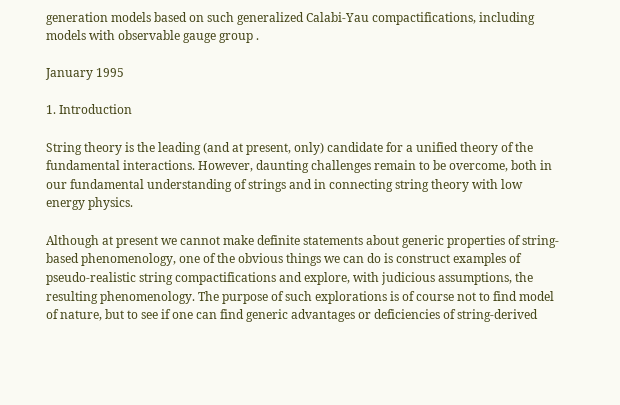generation models based on such generalized Calabi-Yau compactifications, including models with observable gauge group .

January 1995

1. Introduction

String theory is the leading (and at present, only) candidate for a unified theory of the fundamental interactions. However, daunting challenges remain to be overcome, both in our fundamental understanding of strings and in connecting string theory with low energy physics.

Although at present we cannot make definite statements about generic properties of string-based phenomenology, one of the obvious things we can do is construct examples of pseudo-realistic string compactifications and explore, with judicious assumptions, the resulting phenomenology. The purpose of such explorations is of course not to find model of nature, but to see if one can find generic advantages or deficiencies of string-derived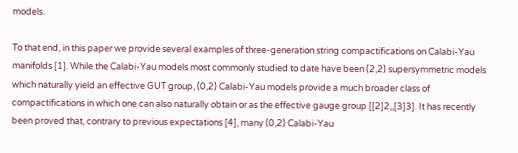models.

To that end, in this paper we provide several examples of three-generation string compactifications on Calabi-Yau manifolds [1]. While the Calabi-Yau models most commonly studied to date have been (2,2) supersymmetric models which naturally yield an effective GUT group, (0,2) Calabi-Yau models provide a much broader class of compactifications in which one can also naturally obtain or as the effective gauge group [[2]2,,[3]3]. It has recently been proved that, contrary to previous expectations [4], many (0,2) Calabi-Yau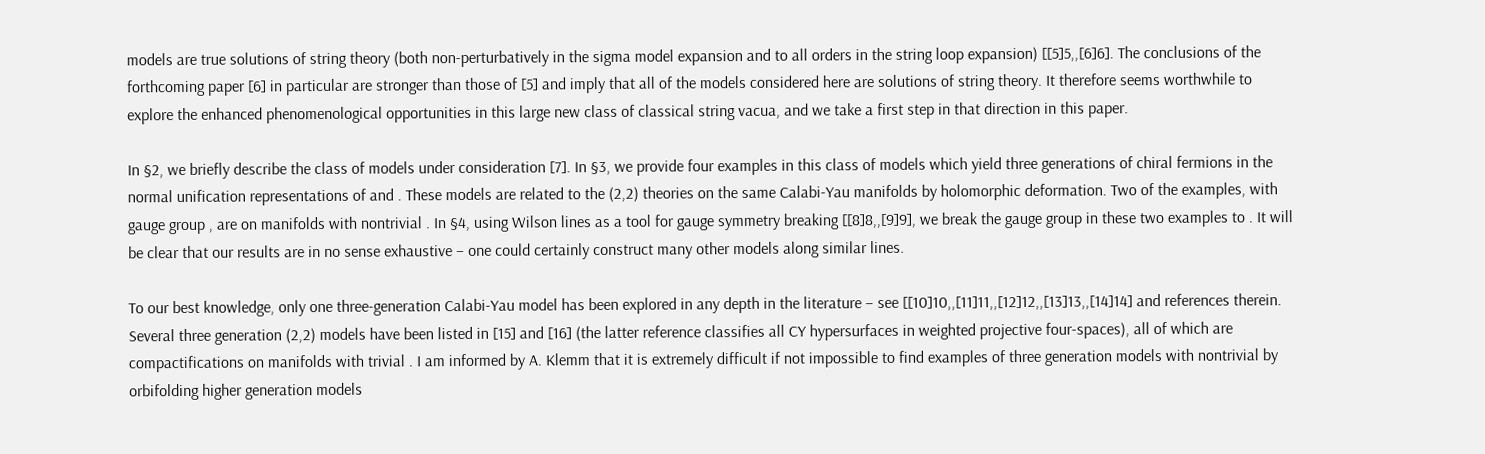models are true solutions of string theory (both non-perturbatively in the sigma model expansion and to all orders in the string loop expansion) [[5]5,,[6]6]. The conclusions of the forthcoming paper [6] in particular are stronger than those of [5] and imply that all of the models considered here are solutions of string theory. It therefore seems worthwhile to explore the enhanced phenomenological opportunities in this large new class of classical string vacua, and we take a first step in that direction in this paper.

In §2, we briefly describe the class of models under consideration [7]. In §3, we provide four examples in this class of models which yield three generations of chiral fermions in the normal unification representations of and . These models are related to the (2,2) theories on the same Calabi-Yau manifolds by holomorphic deformation. Two of the examples, with gauge group , are on manifolds with nontrivial . In §4, using Wilson lines as a tool for gauge symmetry breaking [[8]8,,[9]9], we break the gauge group in these two examples to . It will be clear that our results are in no sense exhaustive – one could certainly construct many other models along similar lines.

To our best knowledge, only one three-generation Calabi-Yau model has been explored in any depth in the literature – see [[10]10,,[11]11,,[12]12,,[13]13,,[14]14] and references therein. Several three generation (2,2) models have been listed in [15] and [16] (the latter reference classifies all CY hypersurfaces in weighted projective four-spaces), all of which are compactifications on manifolds with trivial . I am informed by A. Klemm that it is extremely difficult if not impossible to find examples of three generation models with nontrivial by orbifolding higher generation models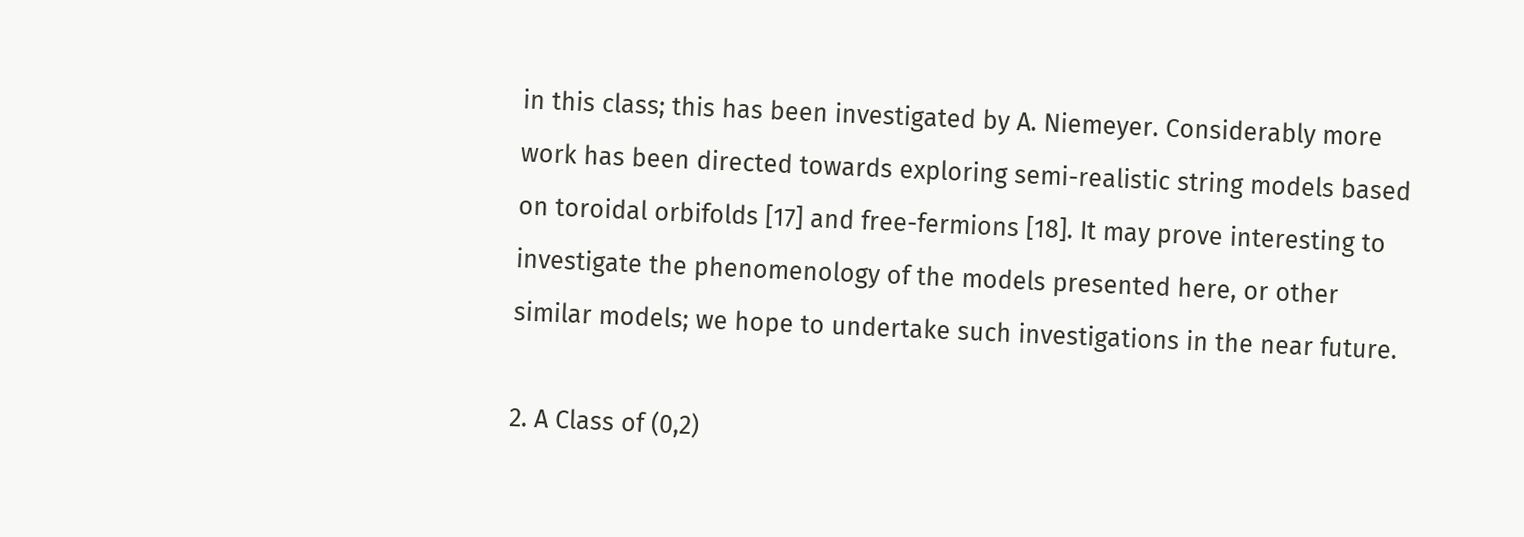in this class; this has been investigated by A. Niemeyer. Considerably more work has been directed towards exploring semi-realistic string models based on toroidal orbifolds [17] and free-fermions [18]. It may prove interesting to investigate the phenomenology of the models presented here, or other similar models; we hope to undertake such investigations in the near future.

2. A Class of (0,2)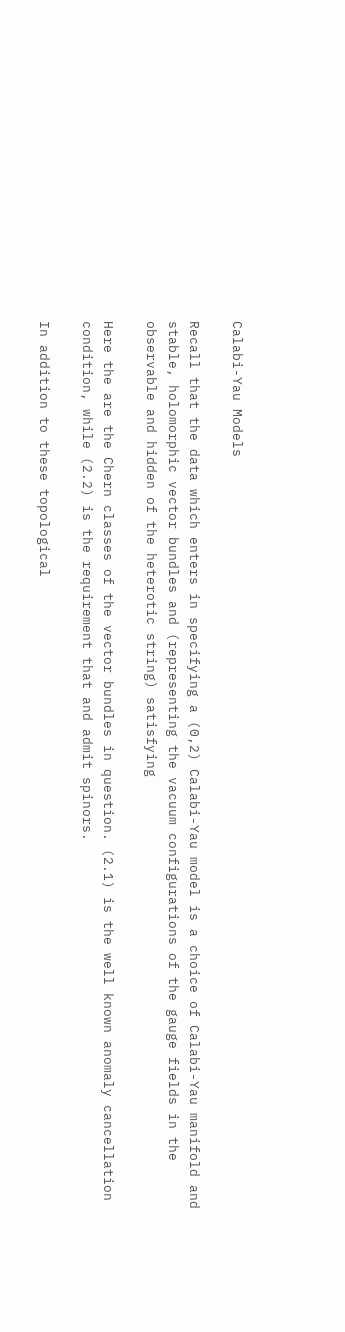Calabi-Yau Models

Recall that the data which enters in specifying a (0,2) Calabi-Yau model is a choice of Calabi-Yau manifold and stable, holomorphic vector bundles and (representing the vacuum configurations of the gauge fields in the observable and hidden of the heterotic string) satisfying

Here the are the Chern classes of the vector bundles in question. (2.1) is the well known anomaly cancellation condition, while (2.2) is the requirement that and admit spinors.

In addition to these topological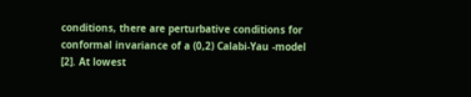conditions, there are perturbative conditions for conformal invariance of a (0,2) Calabi-Yau -model [2]. At lowest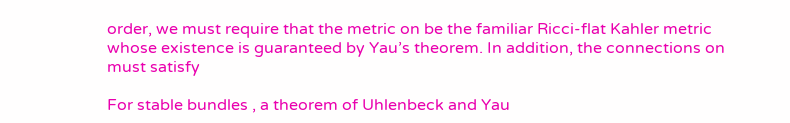order, we must require that the metric on be the familiar Ricci-flat Kahler metric whose existence is guaranteed by Yau’s theorem. In addition, the connections on must satisfy

For stable bundles , a theorem of Uhlenbeck and Yau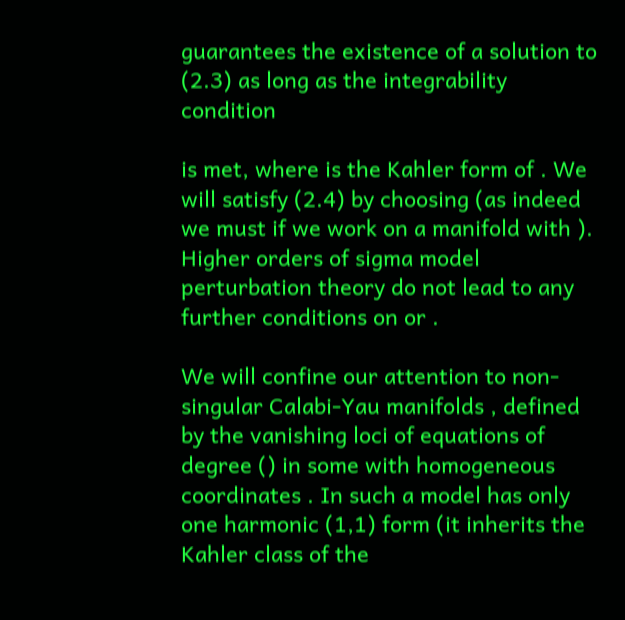guarantees the existence of a solution to (2.3) as long as the integrability condition

is met, where is the Kahler form of . We will satisfy (2.4) by choosing (as indeed we must if we work on a manifold with ). Higher orders of sigma model perturbation theory do not lead to any further conditions on or .

We will confine our attention to non-singular Calabi-Yau manifolds , defined by the vanishing loci of equations of degree () in some with homogeneous coordinates . In such a model has only one harmonic (1,1) form (it inherits the Kahler class of the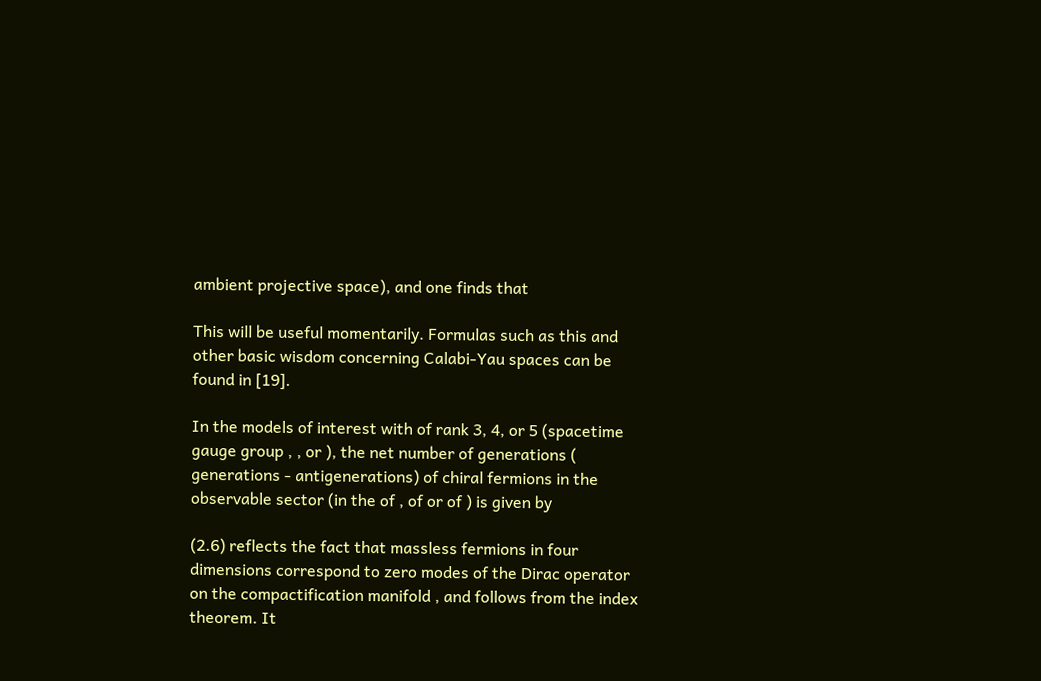ambient projective space), and one finds that

This will be useful momentarily. Formulas such as this and other basic wisdom concerning Calabi-Yau spaces can be found in [19].

In the models of interest with of rank 3, 4, or 5 (spacetime gauge group , , or ), the net number of generations ( generations - antigenerations) of chiral fermions in the observable sector (in the of , of or of ) is given by

(2.6) reflects the fact that massless fermions in four dimensions correspond to zero modes of the Dirac operator on the compactification manifold , and follows from the index theorem. It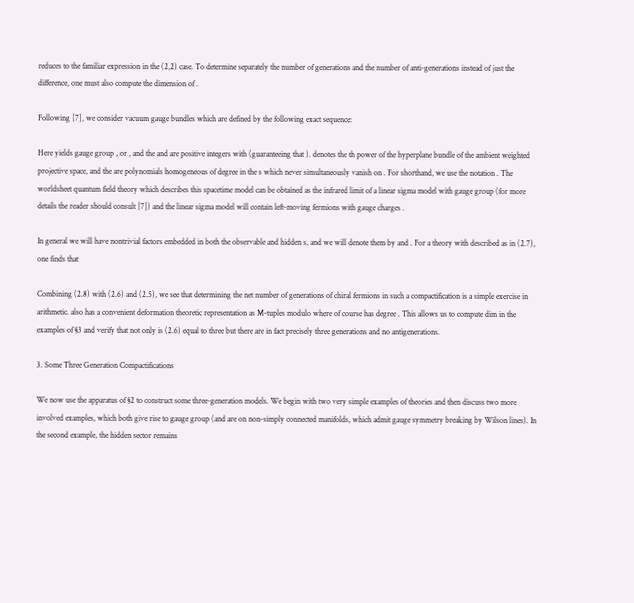reduces to the familiar expression in the (2,2) case. To determine separately the number of generations and the number of anti-generations instead of just the difference, one must also compute the dimension of .

Following [7], we consider vacuum gauge bundles which are defined by the following exact sequence:

Here yields gauge group , or , and the and are positive integers with (guaranteeing that ). denotes the th power of the hyperplane bundle of the ambient weighted projective space, and the are polynomials homogeneous of degree in the s which never simultaneously vanish on . For shorthand, we use the notation . The worldsheet quantum field theory which describes this spacetime model can be obtained as the infrared limit of a linear sigma model with gauge group (for more details the reader should consult [7]) and the linear sigma model will contain left-moving fermions with gauge charges .

In general we will have nontrivial factors embedded in both the observable and hidden s, and we will denote them by and . For a theory with described as in (2.7), one finds that

Combining (2.8) with (2.6) and (2.5), we see that determining the net number of generations of chiral fermions in such a compactification is a simple exercise in arithmetic. also has a convenient deformation theoretic representation as M-tuples modulo where of course has degree . This allows us to compute dim in the examples of §3 and verify that not only is (2.6) equal to three but there are in fact precisely three generations and no antigenerations.

3. Some Three Generation Compactifications

We now use the apparatus of §2 to construct some three-generation models. We begin with two very simple examples of theories and then discuss two more involved examples, which both give rise to gauge group (and are on non-simply connected manifolds, which admit gauge symmetry breaking by Wilson lines). In the second example, the hidden sector remains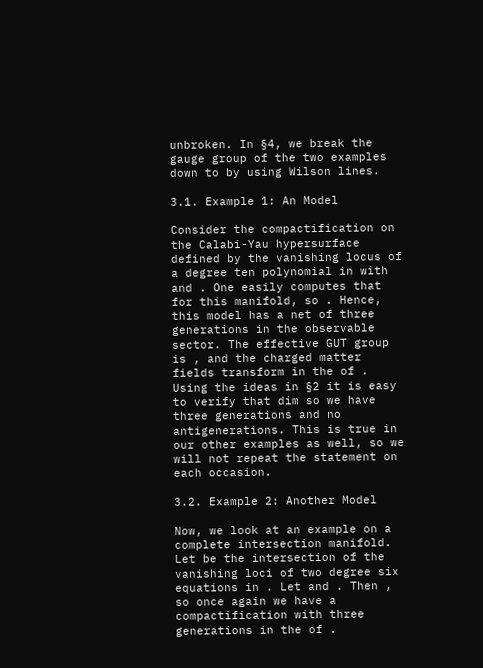unbroken. In §4, we break the gauge group of the two examples down to by using Wilson lines.

3.1. Example 1: An Model

Consider the compactification on the Calabi-Yau hypersurface defined by the vanishing locus of a degree ten polynomial in with and . One easily computes that for this manifold, so . Hence, this model has a net of three generations in the observable sector. The effective GUT group is , and the charged matter fields transform in the of . Using the ideas in §2 it is easy to verify that dim so we have three generations and no antigenerations. This is true in our other examples as well, so we will not repeat the statement on each occasion.

3.2. Example 2: Another Model

Now, we look at an example on a complete intersection manifold. Let be the intersection of the vanishing loci of two degree six equations in . Let and . Then , so once again we have a compactification with three generations in the of .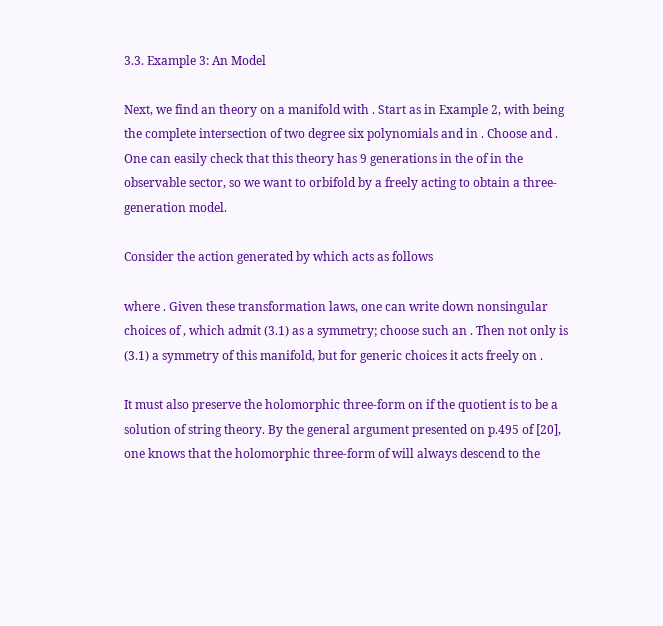3.3. Example 3: An Model

Next, we find an theory on a manifold with . Start as in Example 2, with being the complete intersection of two degree six polynomials and in . Choose and . One can easily check that this theory has 9 generations in the of in the observable sector, so we want to orbifold by a freely acting to obtain a three-generation model.

Consider the action generated by which acts as follows

where . Given these transformation laws, one can write down nonsingular choices of , which admit (3.1) as a symmetry; choose such an . Then not only is (3.1) a symmetry of this manifold, but for generic choices it acts freely on .

It must also preserve the holomorphic three-form on if the quotient is to be a solution of string theory. By the general argument presented on p.495 of [20], one knows that the holomorphic three-form of will always descend to the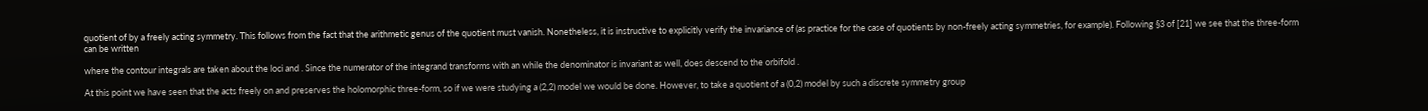quotient of by a freely acting symmetry. This follows from the fact that the arithmetic genus of the quotient must vanish. Nonetheless, it is instructive to explicitly verify the invariance of (as practice for the case of quotients by non-freely acting symmetries, for example). Following §3 of [21] we see that the three-form can be written

where the contour integrals are taken about the loci and . Since the numerator of the integrand transforms with an while the denominator is invariant as well, does descend to the orbifold .

At this point we have seen that the acts freely on and preserves the holomorphic three-form, so if we were studying a (2,2) model we would be done. However, to take a quotient of a (0,2) model by such a discrete symmetry group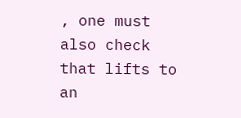, one must also check that lifts to an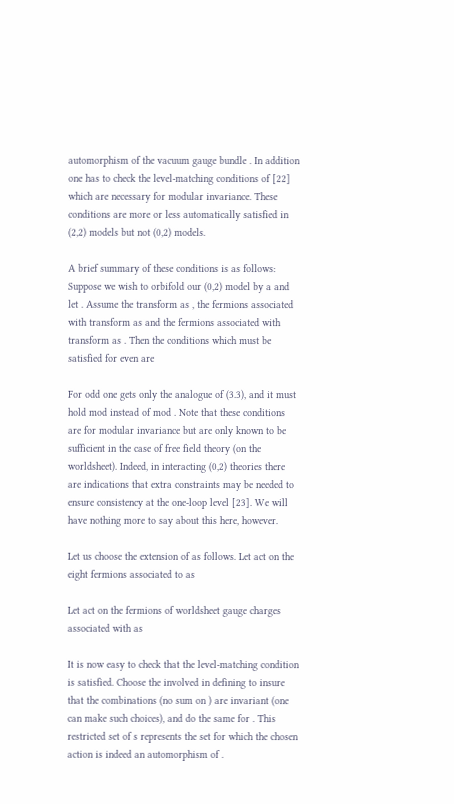automorphism of the vacuum gauge bundle . In addition one has to check the level-matching conditions of [22] which are necessary for modular invariance. These conditions are more or less automatically satisfied in (2,2) models but not (0,2) models.

A brief summary of these conditions is as follows: Suppose we wish to orbifold our (0,2) model by a and let . Assume the transform as , the fermions associated with transform as and the fermions associated with transform as . Then the conditions which must be satisfied for even are

For odd one gets only the analogue of (3.3), and it must hold mod instead of mod . Note that these conditions are for modular invariance but are only known to be sufficient in the case of free field theory (on the worldsheet). Indeed, in interacting (0,2) theories there are indications that extra constraints may be needed to ensure consistency at the one-loop level [23]. We will have nothing more to say about this here, however.

Let us choose the extension of as follows. Let act on the eight fermions associated to as

Let act on the fermions of worldsheet gauge charges associated with as

It is now easy to check that the level-matching condition is satisfied. Choose the involved in defining to insure that the combinations (no sum on ) are invariant (one can make such choices), and do the same for . This restricted set of s represents the set for which the chosen action is indeed an automorphism of .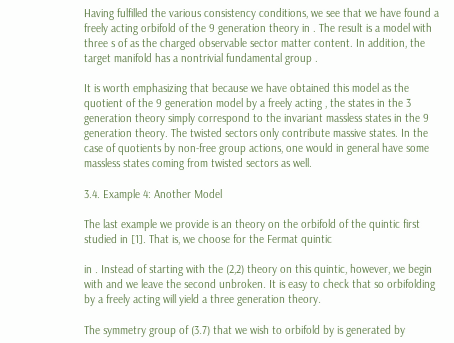Having fulfilled the various consistency conditions, we see that we have found a freely acting orbifold of the 9 generation theory in . The result is a model with three s of as the charged observable sector matter content. In addition, the target manifold has a nontrivial fundamental group .

It is worth emphasizing that because we have obtained this model as the quotient of the 9 generation model by a freely acting , the states in the 3 generation theory simply correspond to the invariant massless states in the 9 generation theory. The twisted sectors only contribute massive states. In the case of quotients by non-free group actions, one would in general have some massless states coming from twisted sectors as well.

3.4. Example 4: Another Model

The last example we provide is an theory on the orbifold of the quintic first studied in [1]. That is, we choose for the Fermat quintic

in . Instead of starting with the (2,2) theory on this quintic, however, we begin with and we leave the second unbroken. It is easy to check that so orbifolding by a freely acting will yield a three generation theory.

The symmetry group of (3.7) that we wish to orbifold by is generated by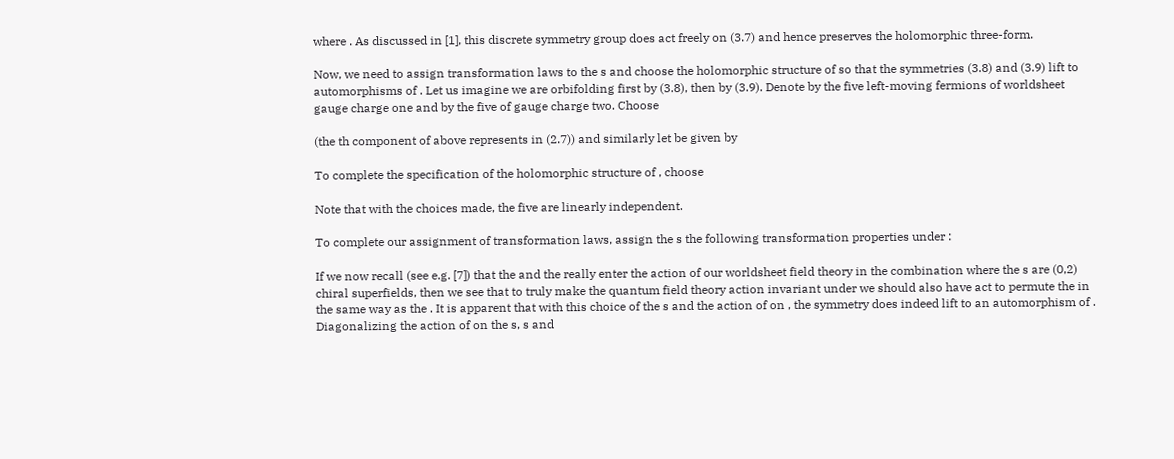where . As discussed in [1], this discrete symmetry group does act freely on (3.7) and hence preserves the holomorphic three-form.

Now, we need to assign transformation laws to the s and choose the holomorphic structure of so that the symmetries (3.8) and (3.9) lift to automorphisms of . Let us imagine we are orbifolding first by (3.8), then by (3.9). Denote by the five left-moving fermions of worldsheet gauge charge one and by the five of gauge charge two. Choose

(the th component of above represents in (2.7)) and similarly let be given by

To complete the specification of the holomorphic structure of , choose

Note that with the choices made, the five are linearly independent.

To complete our assignment of transformation laws, assign the s the following transformation properties under :

If we now recall (see e.g. [7]) that the and the really enter the action of our worldsheet field theory in the combination where the s are (0,2) chiral superfields, then we see that to truly make the quantum field theory action invariant under we should also have act to permute the in the same way as the . It is apparent that with this choice of the s and the action of on , the symmetry does indeed lift to an automorphism of . Diagonalizing the action of on the s, s and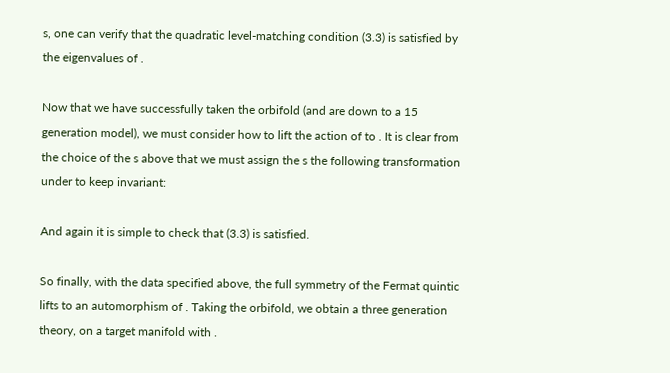s, one can verify that the quadratic level-matching condition (3.3) is satisfied by the eigenvalues of .

Now that we have successfully taken the orbifold (and are down to a 15 generation model), we must consider how to lift the action of to . It is clear from the choice of the s above that we must assign the s the following transformation under to keep invariant:

And again it is simple to check that (3.3) is satisfied.

So finally, with the data specified above, the full symmetry of the Fermat quintic lifts to an automorphism of . Taking the orbifold, we obtain a three generation theory, on a target manifold with .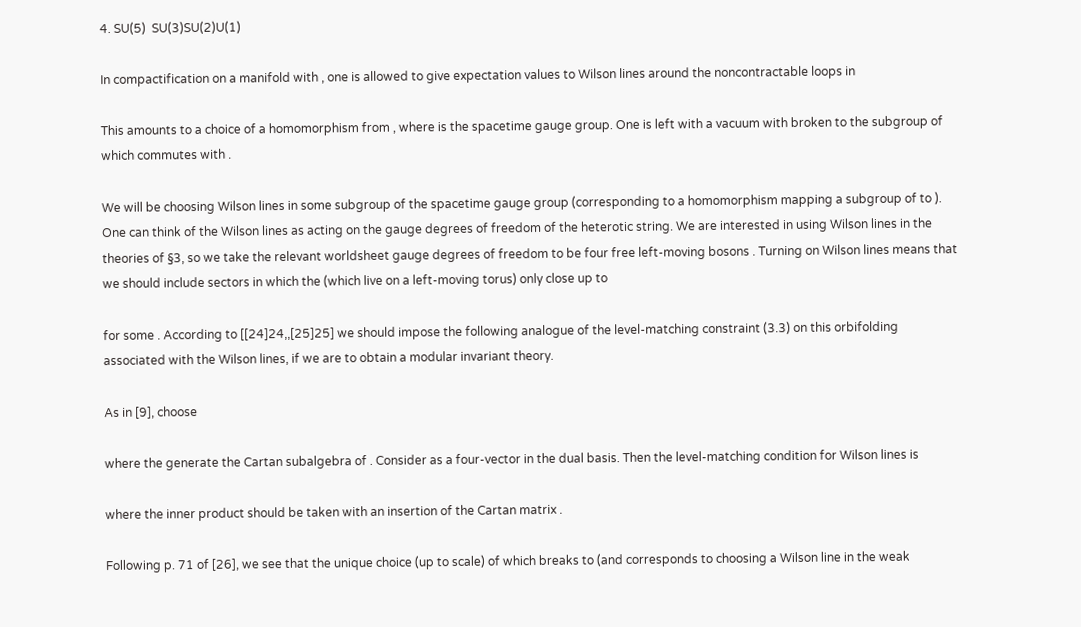4. SU(5)  SU(3)SU(2)U(1)

In compactification on a manifold with , one is allowed to give expectation values to Wilson lines around the noncontractable loops in

This amounts to a choice of a homomorphism from , where is the spacetime gauge group. One is left with a vacuum with broken to the subgroup of which commutes with .

We will be choosing Wilson lines in some subgroup of the spacetime gauge group (corresponding to a homomorphism mapping a subgroup of to ). One can think of the Wilson lines as acting on the gauge degrees of freedom of the heterotic string. We are interested in using Wilson lines in the theories of §3, so we take the relevant worldsheet gauge degrees of freedom to be four free left-moving bosons . Turning on Wilson lines means that we should include sectors in which the (which live on a left-moving torus) only close up to

for some . According to [[24]24,,[25]25] we should impose the following analogue of the level-matching constraint (3.3) on this orbifolding associated with the Wilson lines, if we are to obtain a modular invariant theory.

As in [9], choose

where the generate the Cartan subalgebra of . Consider as a four-vector in the dual basis. Then the level-matching condition for Wilson lines is

where the inner product should be taken with an insertion of the Cartan matrix .

Following p. 71 of [26], we see that the unique choice (up to scale) of which breaks to (and corresponds to choosing a Wilson line in the weak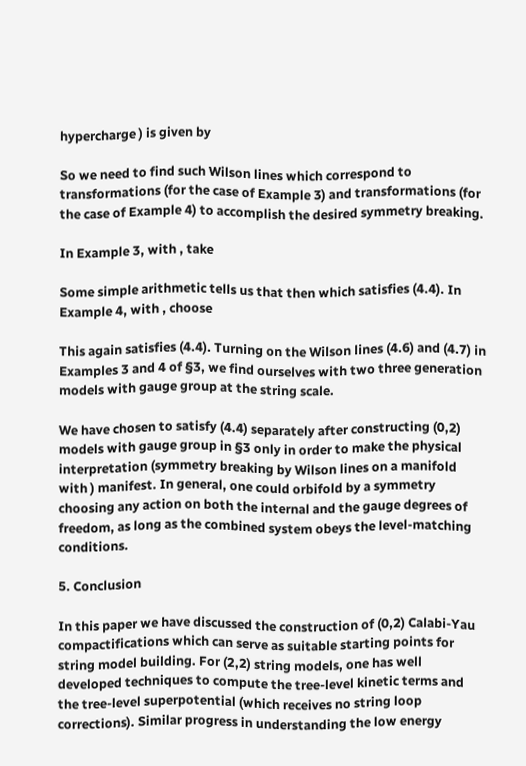hypercharge ) is given by

So we need to find such Wilson lines which correspond to transformations (for the case of Example 3) and transformations (for the case of Example 4) to accomplish the desired symmetry breaking.

In Example 3, with , take

Some simple arithmetic tells us that then which satisfies (4.4). In Example 4, with , choose

This again satisfies (4.4). Turning on the Wilson lines (4.6) and (4.7) in Examples 3 and 4 of §3, we find ourselves with two three generation models with gauge group at the string scale.

We have chosen to satisfy (4.4) separately after constructing (0,2) models with gauge group in §3 only in order to make the physical interpretation (symmetry breaking by Wilson lines on a manifold with ) manifest. In general, one could orbifold by a symmetry choosing any action on both the internal and the gauge degrees of freedom, as long as the combined system obeys the level-matching conditions.

5. Conclusion

In this paper we have discussed the construction of (0,2) Calabi-Yau compactifications which can serve as suitable starting points for string model building. For (2,2) string models, one has well developed techniques to compute the tree-level kinetic terms and the tree-level superpotential (which receives no string loop corrections). Similar progress in understanding the low energy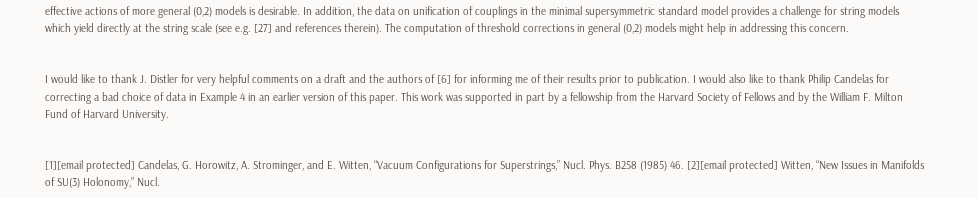effective actions of more general (0,2) models is desirable. In addition, the data on unification of couplings in the minimal supersymmetric standard model provides a challenge for string models which yield directly at the string scale (see e.g. [27] and references therein). The computation of threshold corrections in general (0,2) models might help in addressing this concern.


I would like to thank J. Distler for very helpful comments on a draft and the authors of [6] for informing me of their results prior to publication. I would also like to thank Philip Candelas for correcting a bad choice of data in Example 4 in an earlier version of this paper. This work was supported in part by a fellowship from the Harvard Society of Fellows and by the William F. Milton Fund of Harvard University.


[1][email protected] Candelas, G. Horowitz, A. Strominger, and E. Witten, “Vacuum Configurations for Superstrings,” Nucl. Phys. B258 (1985) 46. [2][email protected] Witten, “New Issues in Manifolds of SU(3) Holonomy,” Nucl.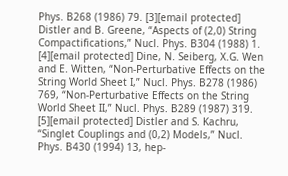Phys. B268 (1986) 79. [3][email protected] Distler and B. Greene, “Aspects of (2,0) String Compactifications,” Nucl. Phys. B304 (1988) 1. [4][email protected] Dine, N. Seiberg, X.G. Wen and E. Witten, “Non-Perturbative Effects on the String World Sheet I,” Nucl. Phys. B278 (1986) 769, “Non-Perturbative Effects on the String World Sheet II,” Nucl. Phys. B289 (1987) 319. [5][email protected] Distler and S. Kachru, “Singlet Couplings and (0,2) Models,” Nucl. Phys. B430 (1994) 13, hep-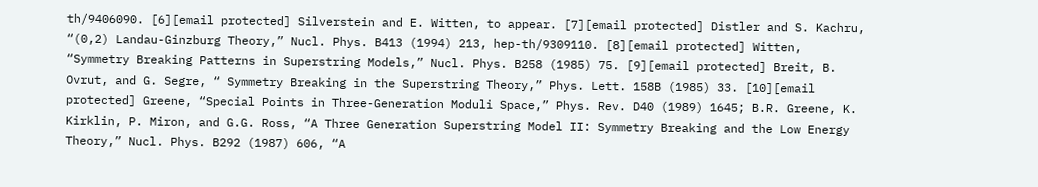th/9406090. [6][email protected] Silverstein and E. Witten, to appear. [7][email protected] Distler and S. Kachru, “(0,2) Landau-Ginzburg Theory,” Nucl. Phys. B413 (1994) 213, hep-th/9309110. [8][email protected] Witten, “Symmetry Breaking Patterns in Superstring Models,” Nucl. Phys. B258 (1985) 75. [9][email protected] Breit, B. Ovrut, and G. Segre, “ Symmetry Breaking in the Superstring Theory,” Phys. Lett. 158B (1985) 33. [10][email protected] Greene, “Special Points in Three-Generation Moduli Space,” Phys. Rev. D40 (1989) 1645; B.R. Greene, K. Kirklin, P. Miron, and G.G. Ross, “A Three Generation Superstring Model II: Symmetry Breaking and the Low Energy Theory,” Nucl. Phys. B292 (1987) 606, “A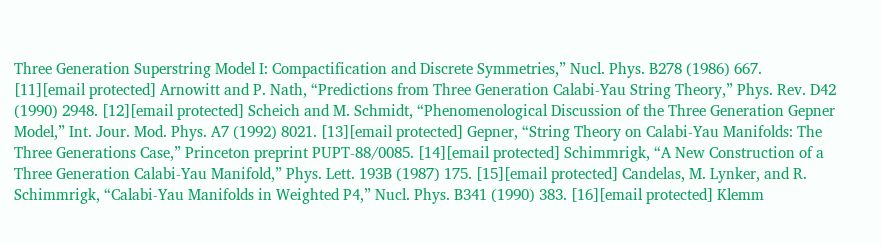Three Generation Superstring Model I: Compactification and Discrete Symmetries,” Nucl. Phys. B278 (1986) 667. [11][email protected] Arnowitt and P. Nath, “Predictions from Three Generation Calabi-Yau String Theory,” Phys. Rev. D42 (1990) 2948. [12][email protected] Scheich and M. Schmidt, “Phenomenological Discussion of the Three Generation Gepner Model,” Int. Jour. Mod. Phys. A7 (1992) 8021. [13][email protected] Gepner, “String Theory on Calabi-Yau Manifolds: The Three Generations Case,” Princeton preprint PUPT-88/0085. [14][email protected] Schimmrigk, “A New Construction of a Three Generation Calabi-Yau Manifold,” Phys. Lett. 193B (1987) 175. [15][email protected] Candelas, M. Lynker, and R. Schimmrigk, “Calabi-Yau Manifolds in Weighted P4,” Nucl. Phys. B341 (1990) 383. [16][email protected] Klemm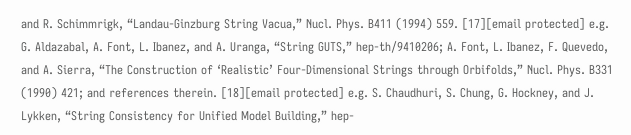and R. Schimmrigk, “Landau-Ginzburg String Vacua,” Nucl. Phys. B411 (1994) 559. [17][email protected] e.g. G. Aldazabal, A. Font, L. Ibanez, and A. Uranga, “String GUTS,” hep-th/9410206; A. Font, L. Ibanez, F. Quevedo, and A. Sierra, “The Construction of ‘Realistic’ Four-Dimensional Strings through Orbifolds,” Nucl. Phys. B331 (1990) 421; and references therein. [18][email protected] e.g. S. Chaudhuri, S. Chung, G. Hockney, and J. Lykken, “String Consistency for Unified Model Building,” hep-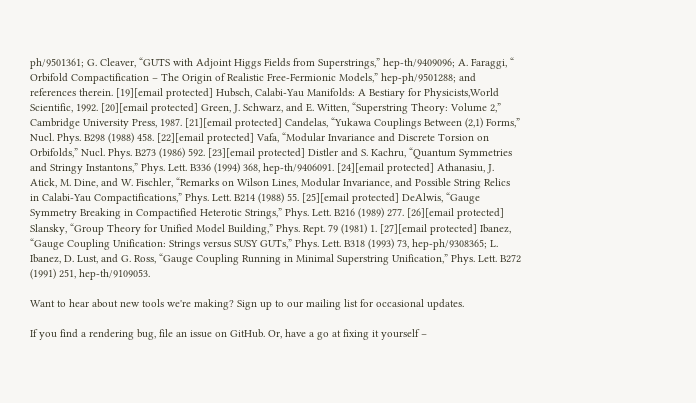ph/9501361; G. Cleaver, “GUTS with Adjoint Higgs Fields from Superstrings,” hep-th/9409096; A. Faraggi, “ Orbifold Compactification – The Origin of Realistic Free-Fermionic Models,” hep-ph/9501288; and references therein. [19][email protected] Hubsch, Calabi-Yau Manifolds: A Bestiary for Physicists,World Scientific, 1992. [20][email protected] Green, J. Schwarz, and E. Witten, “Superstring Theory: Volume 2,” Cambridge University Press, 1987. [21][email protected] Candelas, “Yukawa Couplings Between (2,1) Forms,” Nucl. Phys. B298 (1988) 458. [22][email protected] Vafa, “Modular Invariance and Discrete Torsion on Orbifolds,” Nucl. Phys. B273 (1986) 592. [23][email protected] Distler and S. Kachru, “Quantum Symmetries and Stringy Instantons,” Phys. Lett. B336 (1994) 368, hep-th/9406091. [24][email protected] Athanasiu, J. Atick, M. Dine, and W. Fischler, “Remarks on Wilson Lines, Modular Invariance, and Possible String Relics in Calabi-Yau Compactifications,” Phys. Lett. B214 (1988) 55. [25][email protected] DeAlwis, “Gauge Symmetry Breaking in Compactified Heterotic Strings,” Phys. Lett. B216 (1989) 277. [26][email protected] Slansky, “Group Theory for Unified Model Building,” Phys. Rept. 79 (1981) 1. [27][email protected] Ibanez, “Gauge Coupling Unification: Strings versus SUSY GUTs,” Phys. Lett. B318 (1993) 73, hep-ph/9308365; L. Ibanez, D. Lust, and G. Ross, “Gauge Coupling Running in Minimal Superstring Unification,” Phys. Lett. B272 (1991) 251, hep-th/9109053.

Want to hear about new tools we're making? Sign up to our mailing list for occasional updates.

If you find a rendering bug, file an issue on GitHub. Or, have a go at fixing it yourself –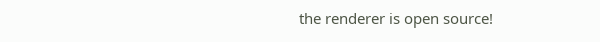the renderer is open source!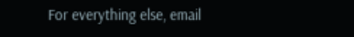For everything else, email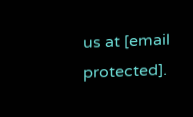us at [email protected].